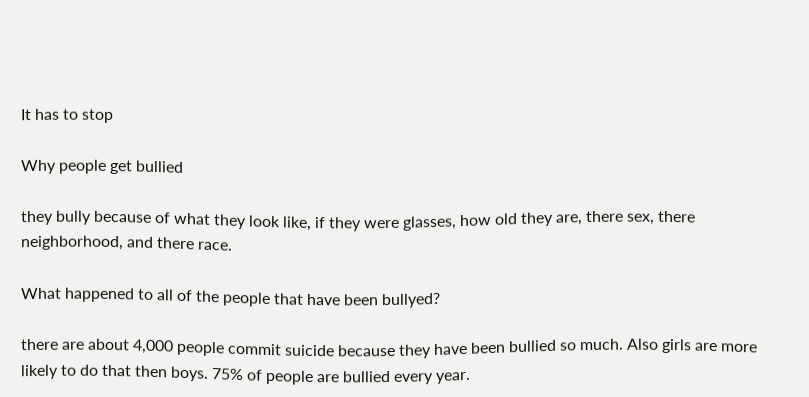It has to stop

Why people get bullied

they bully because of what they look like, if they were glasses, how old they are, there sex, there neighborhood, and there race.

What happened to all of the people that have been bullyed?

there are about 4,000 people commit suicide because they have been bullied so much. Also girls are more likely to do that then boys. 75% of people are bullied every year.